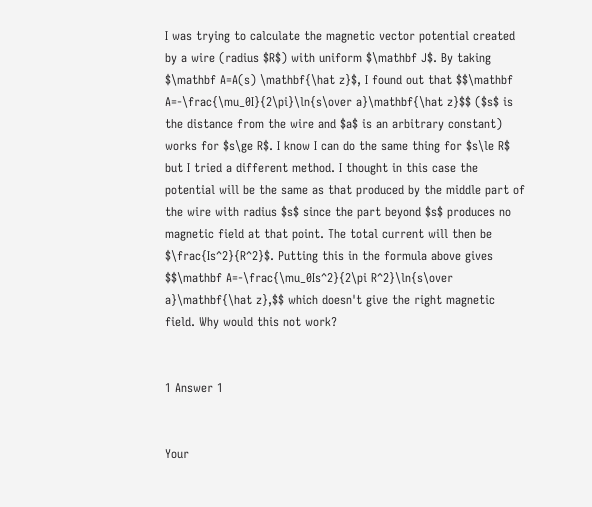I was trying to calculate the magnetic vector potential created by a wire (radius $R$) with uniform $\mathbf J$. By taking $\mathbf A=A(s) \mathbf{\hat z}$, I found out that $$\mathbf A=-\frac{\mu_0I}{2\pi}\ln{s\over a}\mathbf{\hat z}$$ ($s$ is the distance from the wire and $a$ is an arbitrary constant) works for $s\ge R$. I know I can do the same thing for $s\le R$ but I tried a different method. I thought in this case the potential will be the same as that produced by the middle part of the wire with radius $s$ since the part beyond $s$ produces no magnetic field at that point. The total current will then be $\frac{Is^2}{R^2}$. Putting this in the formula above gives $$\mathbf A=-\frac{\mu_0Is^2}{2\pi R^2}\ln{s\over a}\mathbf{\hat z},$$ which doesn't give the right magnetic field. Why would this not work?


1 Answer 1


Your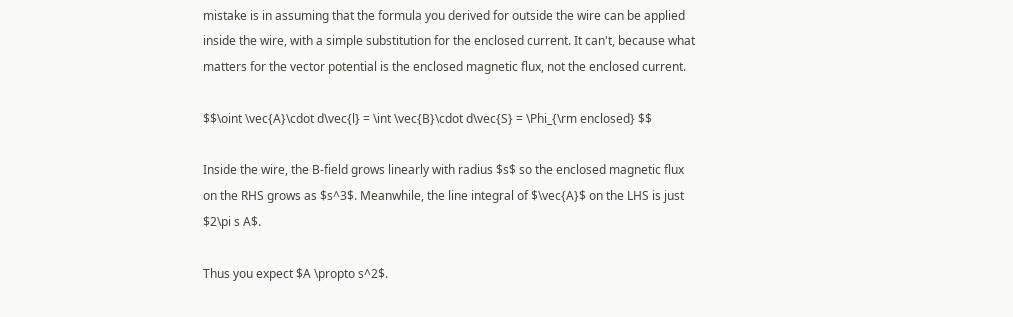mistake is in assuming that the formula you derived for outside the wire can be applied inside the wire, with a simple substitution for the enclosed current. It can't, because what matters for the vector potential is the enclosed magnetic flux, not the enclosed current.

$$\oint \vec{A}\cdot d\vec{l} = \int \vec{B}\cdot d\vec{S} = \Phi_{\rm enclosed} $$

Inside the wire, the B-field grows linearly with radius $s$ so the enclosed magnetic flux on the RHS grows as $s^3$. Meanwhile, the line integral of $\vec{A}$ on the LHS is just $2\pi s A$.

Thus you expect $A \propto s^2$.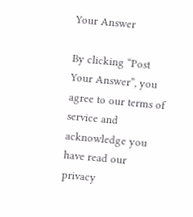Your Answer

By clicking “Post Your Answer”, you agree to our terms of service and acknowledge you have read our privacy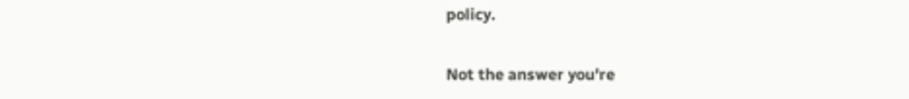policy.

Not the answer you're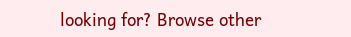looking for? Browse other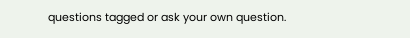questions tagged or ask your own question.